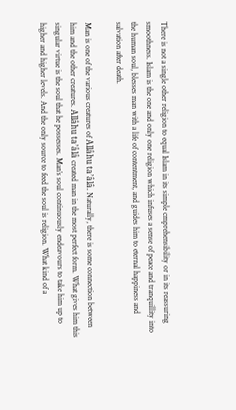There is not a single other religion to equal Islam in its simple cmprehensibility or in its reassuring smoothness. Islam is the one and only one religion which infuses a sense of peace and tranquillity into the human soul, blesses man with a life of contentment, and guides him to eternal happiness and salvation after death.

Man is one of the various creatures of Allâhu ta’âlâ. Naturally, there is some connection between him and the other creatures. Allâhu ta’âlâ created man in the most perfect form. What gives him this singular virtue is the soul that he possesses. Man’s soul continuously endeavours to take him up to higher and higher levels. And the only source to feed the soul is religion. What kind of a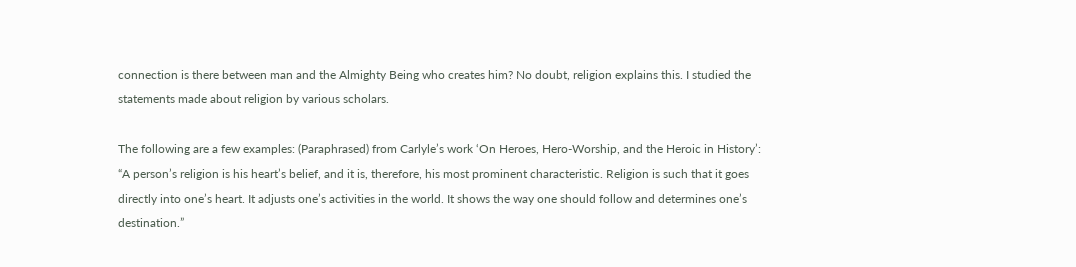connection is there between man and the Almighty Being who creates him? No doubt, religion explains this. I studied the statements made about religion by various scholars.

The following are a few examples: (Paraphrased) from Carlyle’s work ‘On Heroes, Hero-Worship, and the Heroic in History’: “A person’s religion is his heart’s belief, and it is, therefore, his most prominent characteristic. Religion is such that it goes directly into one’s heart. It adjusts one’s activities in the world. It shows the way one should follow and determines one’s destination.”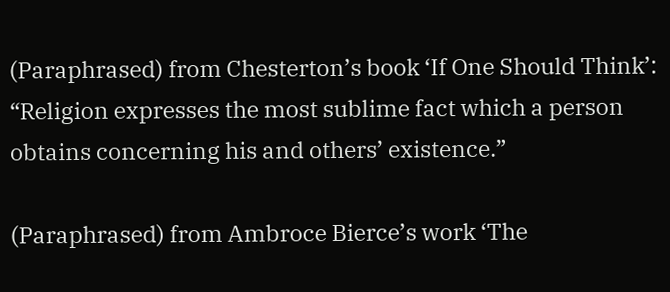(Paraphrased) from Chesterton’s book ‘If One Should Think’: “Religion expresses the most sublime fact which a person obtains concerning his and others’ existence.”

(Paraphrased) from Ambroce Bierce’s work ‘The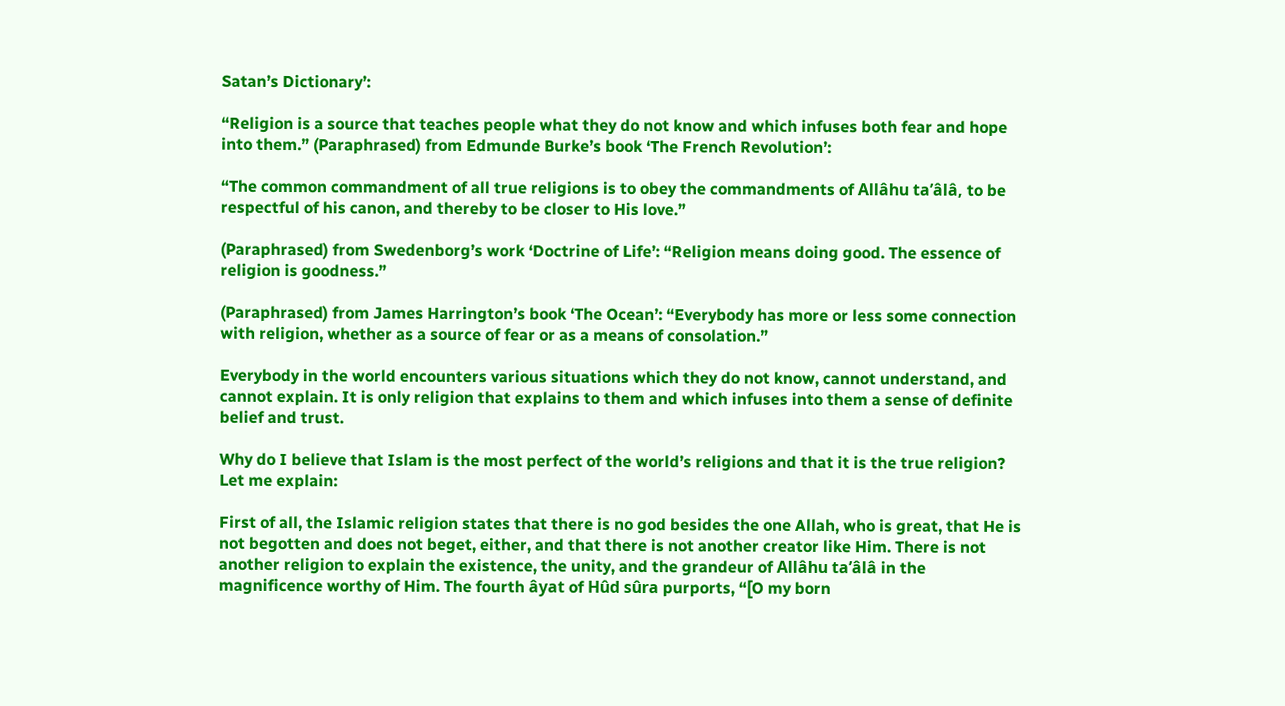Satan’s Dictionary’:

“Religion is a source that teaches people what they do not know and which infuses both fear and hope into them.” (Paraphrased) from Edmunde Burke’s book ‘The French Revolution’:

“The common commandment of all true religions is to obey the commandments of Allâhu ta’âlâ, to be respectful of his canon, and thereby to be closer to His love.”

(Paraphrased) from Swedenborg’s work ‘Doctrine of Life’: “Religion means doing good. The essence of religion is goodness.”

(Paraphrased) from James Harrington’s book ‘The Ocean’: “Everybody has more or less some connection with religion, whether as a source of fear or as a means of consolation.”

Everybody in the world encounters various situations which they do not know, cannot understand, and cannot explain. It is only religion that explains to them and which infuses into them a sense of definite belief and trust.

Why do I believe that Islam is the most perfect of the world’s religions and that it is the true religion? Let me explain:

First of all, the Islamic religion states that there is no god besides the one Allah, who is great, that He is not begotten and does not beget, either, and that there is not another creator like Him. There is not another religion to explain the existence, the unity, and the grandeur of Allâhu ta’âlâ in the magnificence worthy of Him. The fourth âyat of Hûd sûra purports, “[O my born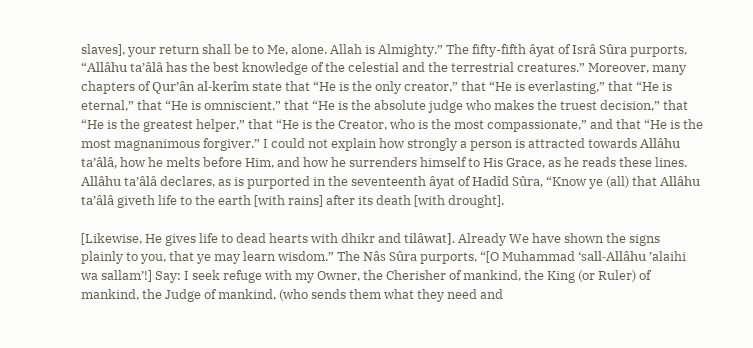slaves], your return shall be to Me, alone. Allah is Almighty.” The fifty-fifth âyat of Isrâ Sûra purports, “Allâhu ta’âlâ has the best knowledge of the celestial and the terrestrial creatures.” Moreover, many chapters of Qur’ân al-kerîm state that “He is the only creator,” that “He is everlasting,” that “He is eternal,” that “He is omniscient,” that “He is the absolute judge who makes the truest decision,” that “He is the greatest helper,” that “He is the Creator, who is the most compassionate,” and that “He is the most magnanimous forgiver.” I could not explain how strongly a person is attracted towards Allâhu ta’âlâ, how he melts before Him, and how he surrenders himself to His Grace, as he reads these lines. Allâhu ta’âlâ declares, as is purported in the seventeenth âyat of Hadîd Sûra, “Know ye (all) that Allâhu ta’âlâ giveth life to the earth [with rains] after its death [with drought].

[Likewise, He gives life to dead hearts with dhikr and tilâwat]. Already We have shown the signs plainly to you, that ye may learn wisdom.” The Nâs Sûra purports, “[O Muhammad ‘sall-Allâhu ’alaihi wa sallam’!] Say: I seek refuge with my Owner, the Cherisher of mankind, the King (or Ruler) of mankind, the Judge of mankind, (who sends them what they need and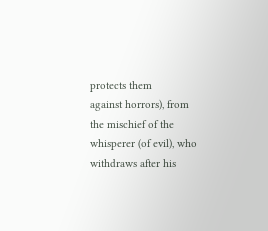protects them
against horrors), from the mischief of the whisperer (of evil), who withdraws after his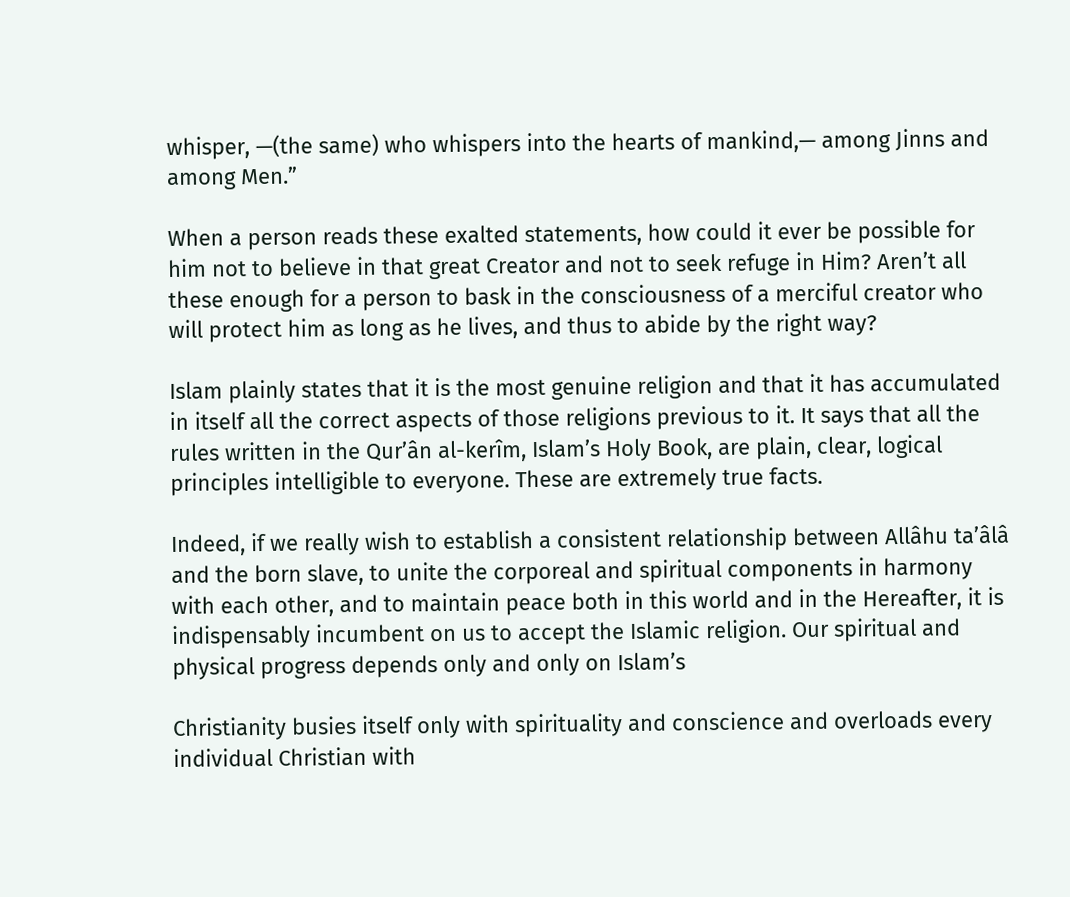whisper, —(the same) who whispers into the hearts of mankind,— among Jinns and among Men.”

When a person reads these exalted statements, how could it ever be possible for him not to believe in that great Creator and not to seek refuge in Him? Aren’t all these enough for a person to bask in the consciousness of a merciful creator who will protect him as long as he lives, and thus to abide by the right way?

Islam plainly states that it is the most genuine religion and that it has accumulated in itself all the correct aspects of those religions previous to it. It says that all the rules written in the Qur’ân al-kerîm, Islam’s Holy Book, are plain, clear, logical principles intelligible to everyone. These are extremely true facts.

Indeed, if we really wish to establish a consistent relationship between Allâhu ta’âlâ and the born slave, to unite the corporeal and spiritual components in harmony with each other, and to maintain peace both in this world and in the Hereafter, it is indispensably incumbent on us to accept the Islamic religion. Our spiritual and physical progress depends only and only on Islam’s

Christianity busies itself only with spirituality and conscience and overloads every individual Christian with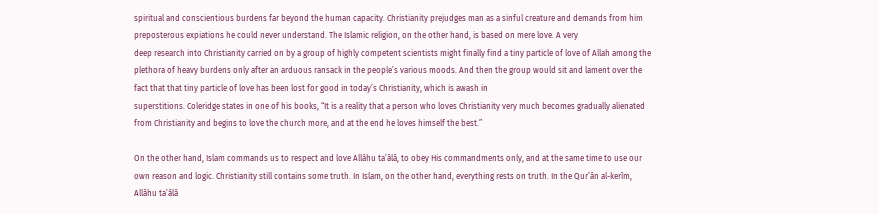spiritual and conscientious burdens far beyond the human capacity. Christianity prejudges man as a sinful creature and demands from him preposterous expiations he could never understand. The Islamic religion, on the other hand, is based on mere love. A very
deep research into Christianity carried on by a group of highly competent scientists might finally find a tiny particle of love of Allah among the plethora of heavy burdens only after an arduous ransack in the people’s various moods. And then the group would sit and lament over the fact that that tiny particle of love has been lost for good in today’s Christianity, which is awash in
superstitions. Coleridge states in one of his books, “It is a reality that a person who loves Christianity very much becomes gradually alienated from Christianity and begins to love the church more, and at the end he loves himself the best.”

On the other hand, Islam commands us to respect and love Allâhu ta’âlâ, to obey His commandments only, and at the same time to use our own reason and logic. Christianity still contains some truth. In Islam, on the other hand, everything rests on truth. In the Qur’ân al-kerîm, Allâhu ta’âlâ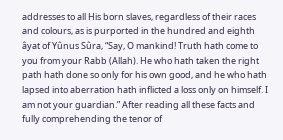addresses to all His born slaves, regardless of their races and colours, as is purported in the hundred and eighth âyat of Yûnus Sûra, “Say, O mankind! Truth hath come to you from your Rabb (Allah). He who hath taken the right path hath done so only for his own good, and he who hath lapsed into aberration hath inflicted a loss only on himself. I am not your guardian.” After reading all these facts and fully comprehending the tenor of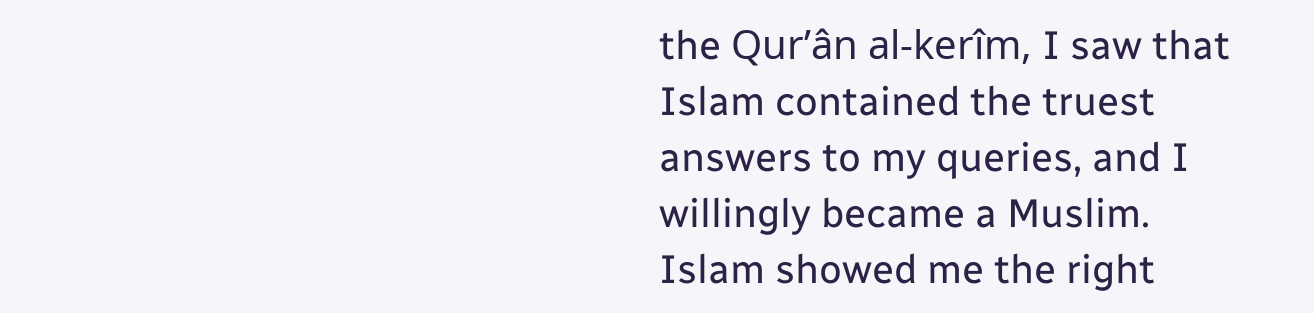the Qur’ân al-kerîm, I saw that Islam contained the truest answers to my queries, and I willingly became a Muslim. Islam showed me the right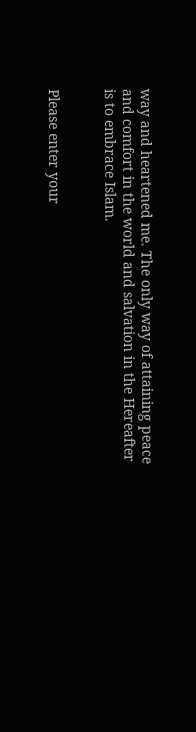way and heartened me. The only way of attaining peace and comfort in the world and salvation in the Hereafter is to embrace Islam.


Please enter your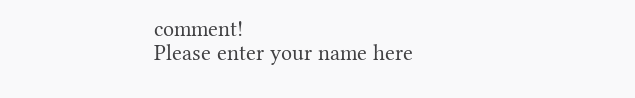comment!
Please enter your name here